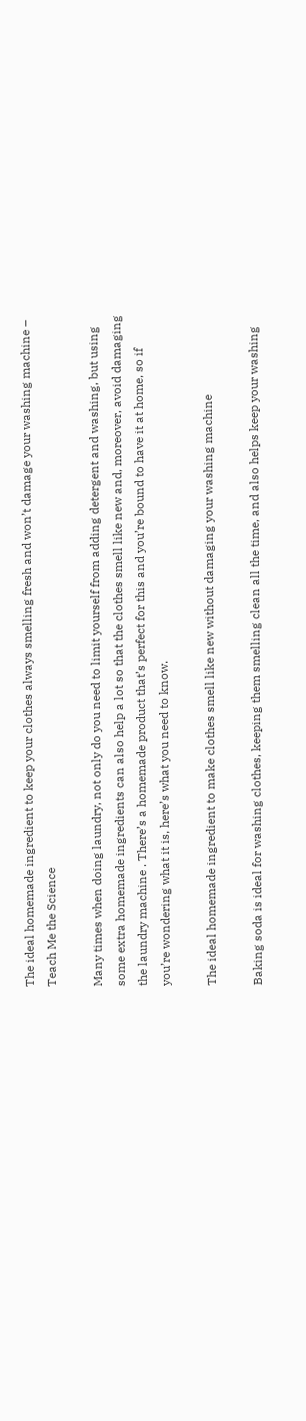The ideal homemade ingredient to keep your clothes always smelling fresh and won’t damage your washing machine – Teach Me the Science

Many times when doing laundry, not only do you need to limit yourself from adding detergent and washing, but using some extra homemade ingredients can also help a lot so that the clothes smell like new and, moreover, avoid damaging the laundry machine . There’s a homemade product that’s perfect for this and you’re bound to have it at home, so if you’re wondering what it is, here’s what you need to know.

The ideal homemade ingredient to make clothes smell like new without damaging your washing machine

Baking soda is ideal for washing clothes, keeping them smelling clean all the time, and also helps keep your washing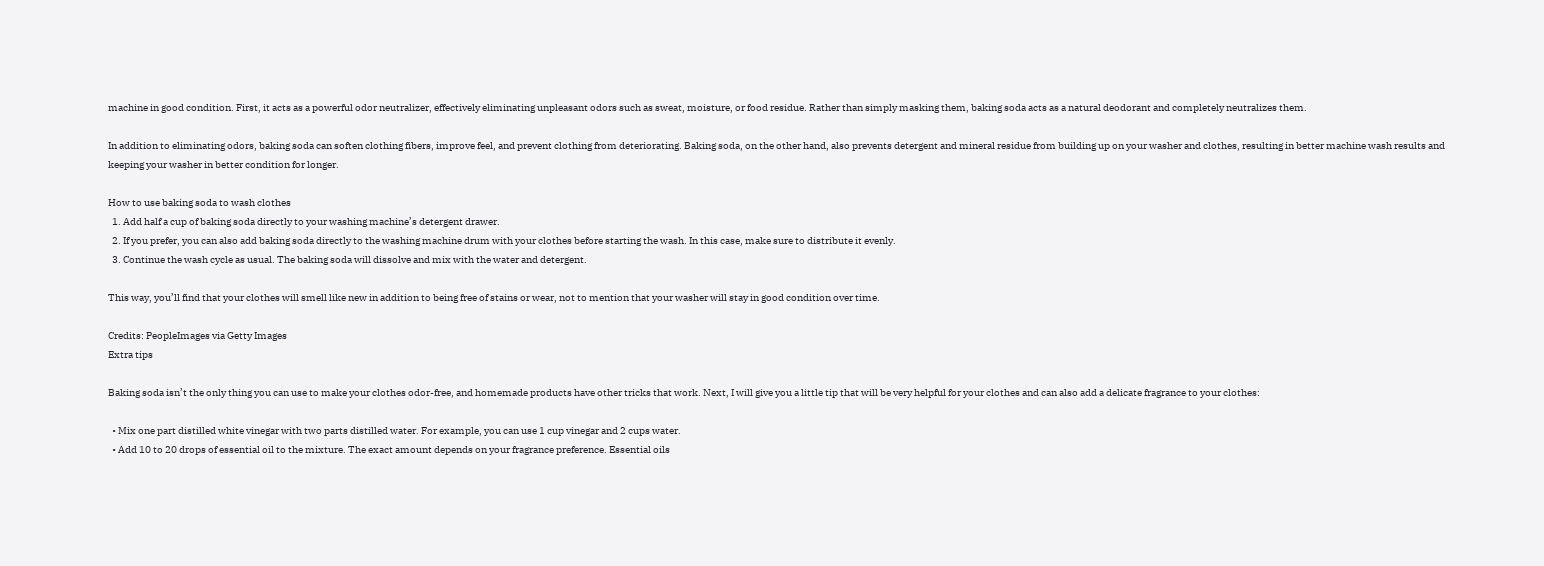machine in good condition. First, it acts as a powerful odor neutralizer, effectively eliminating unpleasant odors such as sweat, moisture, or food residue. Rather than simply masking them, baking soda acts as a natural deodorant and completely neutralizes them.

In addition to eliminating odors, baking soda can soften clothing fibers, improve feel, and prevent clothing from deteriorating. Baking soda, on the other hand, also prevents detergent and mineral residue from building up on your washer and clothes, resulting in better machine wash results and keeping your washer in better condition for longer.

How to use baking soda to wash clothes
  1. Add half a cup of baking soda directly to your washing machine’s detergent drawer.
  2. If you prefer, you can also add baking soda directly to the washing machine drum with your clothes before starting the wash. In this case, make sure to distribute it evenly.
  3. Continue the wash cycle as usual. The baking soda will dissolve and mix with the water and detergent.

This way, you’ll find that your clothes will smell like new in addition to being free of stains or wear, not to mention that your washer will stay in good condition over time.

Credits: PeopleImages via Getty Images
Extra tips

Baking soda isn’t the only thing you can use to make your clothes odor-free, and homemade products have other tricks that work. Next, I will give you a little tip that will be very helpful for your clothes and can also add a delicate fragrance to your clothes:

  • Mix one part distilled white vinegar with two parts distilled water. For example, you can use 1 cup vinegar and 2 cups water.
  • Add 10 to 20 drops of essential oil to the mixture. The exact amount depends on your fragrance preference. Essential oils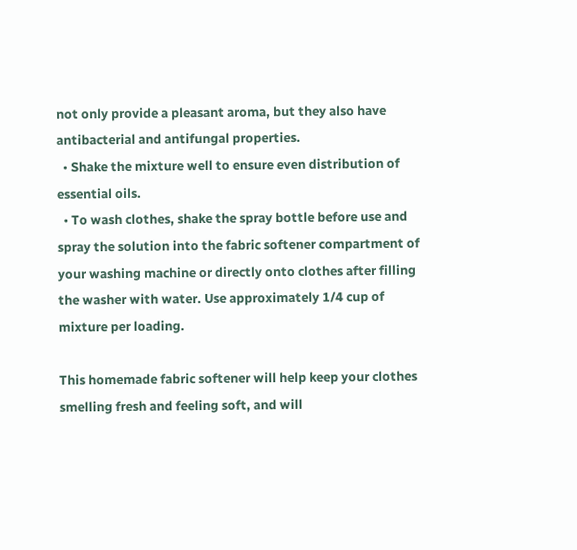not only provide a pleasant aroma, but they also have antibacterial and antifungal properties.
  • Shake the mixture well to ensure even distribution of essential oils.
  • To wash clothes, shake the spray bottle before use and spray the solution into the fabric softener compartment of your washing machine or directly onto clothes after filling the washer with water. Use approximately 1/4 cup of mixture per loading.

This homemade fabric softener will help keep your clothes smelling fresh and feeling soft, and will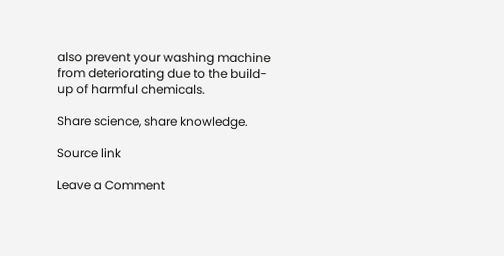also prevent your washing machine from deteriorating due to the build-up of harmful chemicals.

Share science, share knowledge.

Source link

Leave a Comment